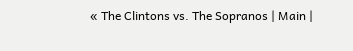« The Clintons vs. The Sopranos | Main |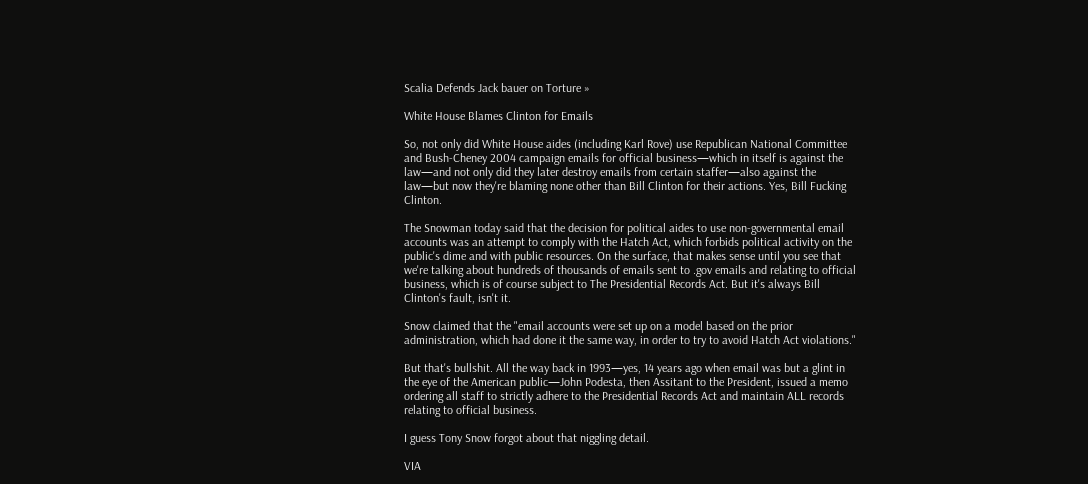Scalia Defends Jack bauer on Torture »

White House Blames Clinton for Emails

So, not only did White House aides (including Karl Rove) use Republican National Committee and Bush-Cheney 2004 campaign emails for official business—which in itself is against the law—and not only did they later destroy emails from certain staffer—also against the law—but now they're blaming none other than Bill Clinton for their actions. Yes, Bill Fucking Clinton.

The Snowman today said that the decision for political aides to use non-governmental email accounts was an attempt to comply with the Hatch Act, which forbids political activity on the public's dime and with public resources. On the surface, that makes sense until you see that we're talking about hundreds of thousands of emails sent to .gov emails and relating to official business, which is of course subject to The Presidential Records Act. But it's always Bill Clinton's fault, isn't it.

Snow claimed that the "email accounts were set up on a model based on the prior administration, which had done it the same way, in order to try to avoid Hatch Act violations."

But that's bullshit. All the way back in 1993—yes, 14 years ago when email was but a glint in the eye of the American public—John Podesta, then Assitant to the President, issued a memo ordering all staff to strictly adhere to the Presidential Records Act and maintain ALL records relating to official business.

I guess Tony Snow forgot about that niggling detail.

VIA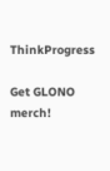ThinkProgress

Get GLONO merch!